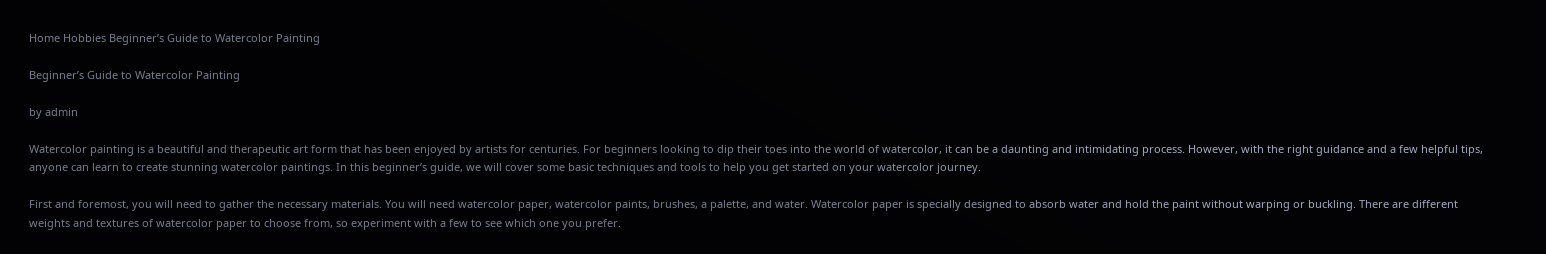Home Hobbies Beginner’s Guide to Watercolor Painting

Beginner’s Guide to Watercolor Painting

by admin

Watercolor painting is a beautiful and therapeutic art form that has been enjoyed by artists for centuries. For beginners looking to dip their toes into the world of watercolor, it can be a daunting and intimidating process. However, with the right guidance and a few helpful tips, anyone can learn to create stunning watercolor paintings. In this beginner’s guide, we will cover some basic techniques and tools to help you get started on your watercolor journey.

First and foremost, you will need to gather the necessary materials. You will need watercolor paper, watercolor paints, brushes, a palette, and water. Watercolor paper is specially designed to absorb water and hold the paint without warping or buckling. There are different weights and textures of watercolor paper to choose from, so experiment with a few to see which one you prefer.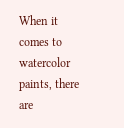When it comes to watercolor paints, there are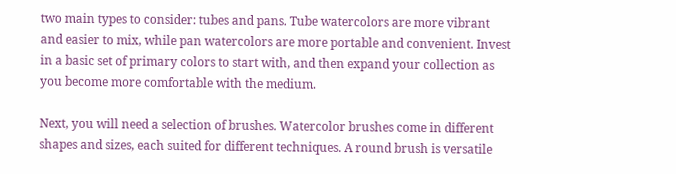two main types to consider: tubes and pans. Tube watercolors are more vibrant and easier to mix, while pan watercolors are more portable and convenient. Invest in a basic set of primary colors to start with, and then expand your collection as you become more comfortable with the medium.

Next, you will need a selection of brushes. Watercolor brushes come in different shapes and sizes, each suited for different techniques. A round brush is versatile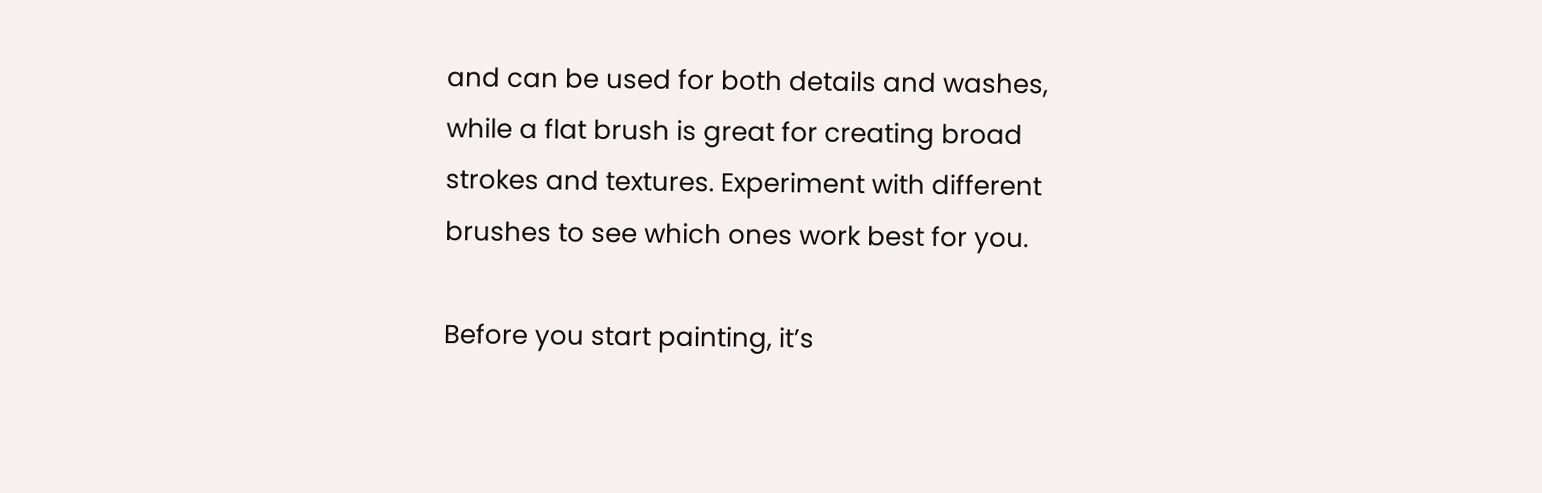and can be used for both details and washes, while a flat brush is great for creating broad strokes and textures. Experiment with different brushes to see which ones work best for you.

Before you start painting, it’s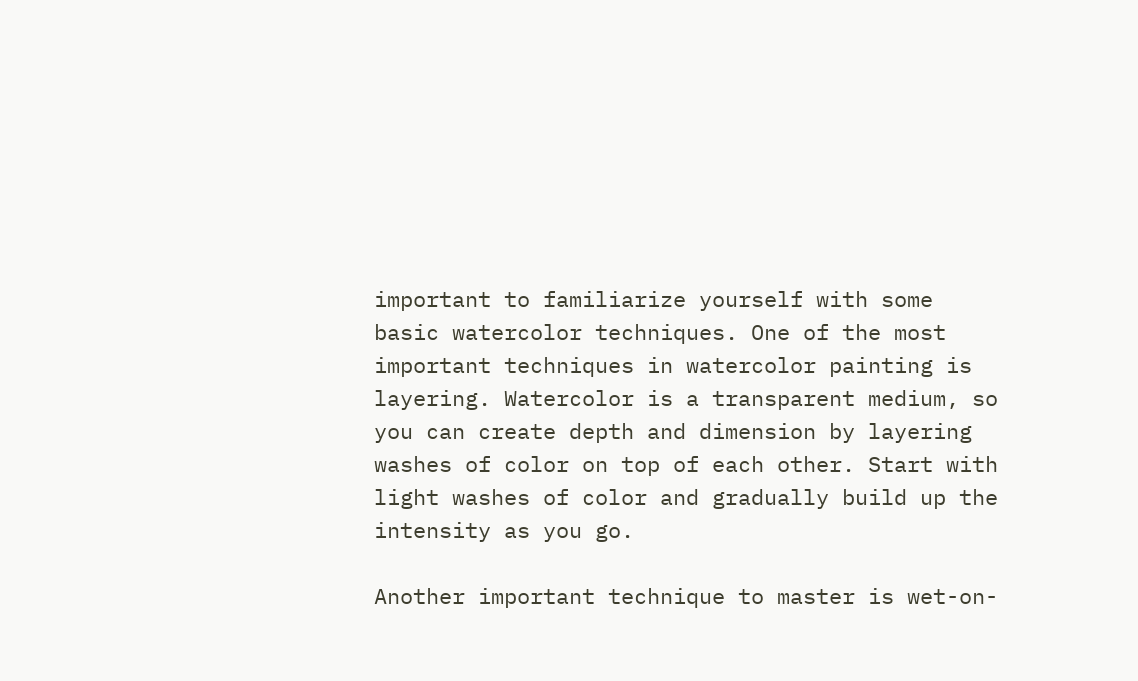important to familiarize yourself with some basic watercolor techniques. One of the most important techniques in watercolor painting is layering. Watercolor is a transparent medium, so you can create depth and dimension by layering washes of color on top of each other. Start with light washes of color and gradually build up the intensity as you go.

Another important technique to master is wet-on-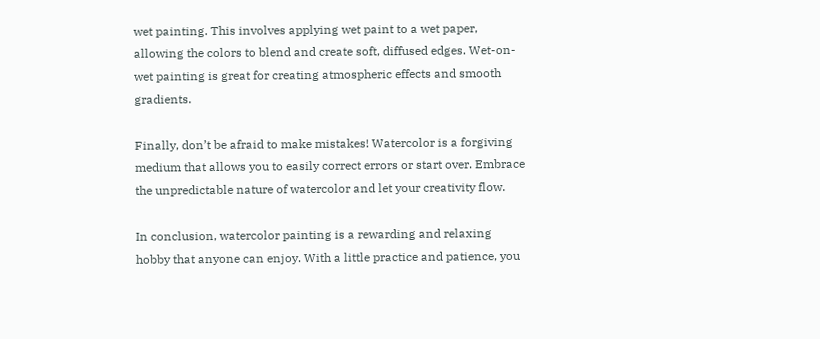wet painting. This involves applying wet paint to a wet paper, allowing the colors to blend and create soft, diffused edges. Wet-on-wet painting is great for creating atmospheric effects and smooth gradients.

Finally, don’t be afraid to make mistakes! Watercolor is a forgiving medium that allows you to easily correct errors or start over. Embrace the unpredictable nature of watercolor and let your creativity flow.

In conclusion, watercolor painting is a rewarding and relaxing hobby that anyone can enjoy. With a little practice and patience, you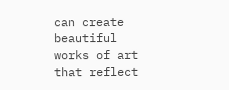can create beautiful works of art that reflect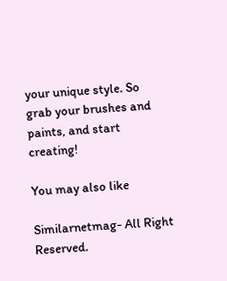your unique style. So grab your brushes and paints, and start creating!

You may also like

Similarnetmag- All Right Reserved.